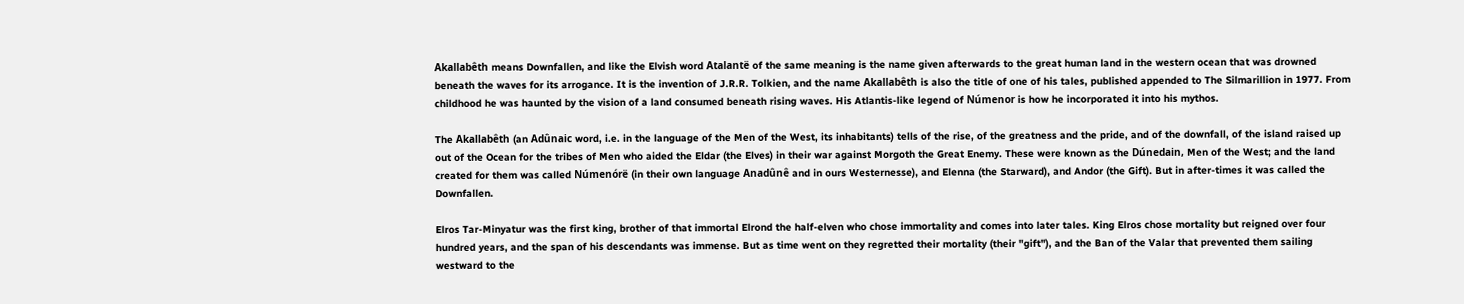Akallabêth means Downfallen, and like the Elvish word Atalantë of the same meaning is the name given afterwards to the great human land in the western ocean that was drowned beneath the waves for its arrogance. It is the invention of J.R.R. Tolkien, and the name Akallabêth is also the title of one of his tales, published appended to The Silmarillion in 1977. From childhood he was haunted by the vision of a land consumed beneath rising waves. His Atlantis-like legend of Númenor is how he incorporated it into his mythos.

The Akallabêth (an Adûnaic word, i.e. in the language of the Men of the West, its inhabitants) tells of the rise, of the greatness and the pride, and of the downfall, of the island raised up out of the Ocean for the tribes of Men who aided the Eldar (the Elves) in their war against Morgoth the Great Enemy. These were known as the Dúnedain, Men of the West; and the land created for them was called Númenórë (in their own language Anadûnê and in ours Westernesse), and Elenna (the Starward), and Andor (the Gift). But in after-times it was called the Downfallen.

Elros Tar-Minyatur was the first king, brother of that immortal Elrond the half-elven who chose immortality and comes into later tales. King Elros chose mortality but reigned over four hundred years, and the span of his descendants was immense. But as time went on they regretted their mortality (their "gift"), and the Ban of the Valar that prevented them sailing westward to the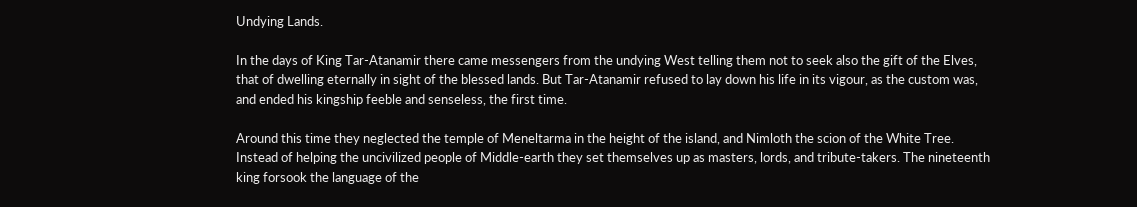Undying Lands.

In the days of King Tar-Atanamir there came messengers from the undying West telling them not to seek also the gift of the Elves, that of dwelling eternally in sight of the blessed lands. But Tar-Atanamir refused to lay down his life in its vigour, as the custom was, and ended his kingship feeble and senseless, the first time.

Around this time they neglected the temple of Meneltarma in the height of the island, and Nimloth the scion of the White Tree. Instead of helping the uncivilized people of Middle-earth they set themselves up as masters, lords, and tribute-takers. The nineteenth king forsook the language of the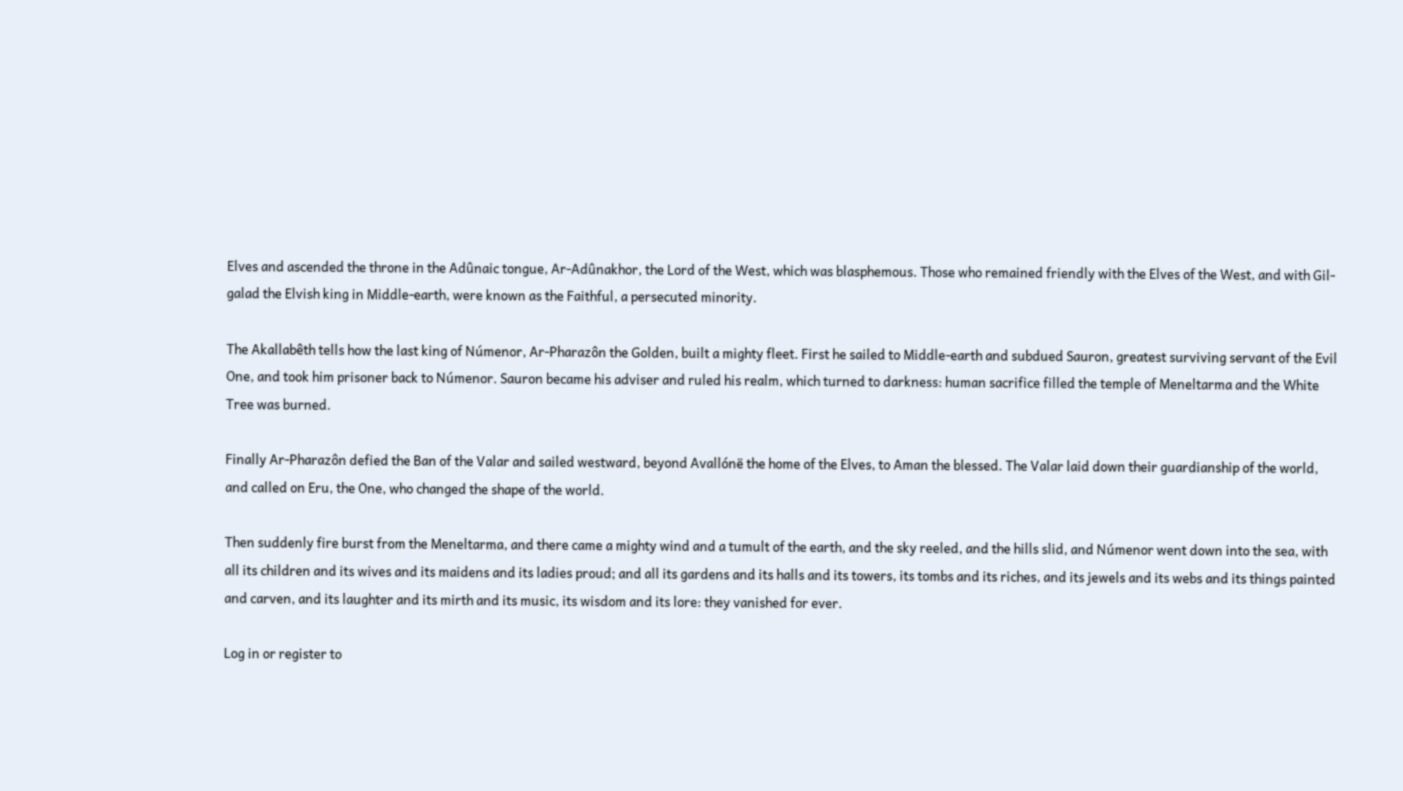Elves and ascended the throne in the Adûnaic tongue, Ar-Adûnakhor, the Lord of the West, which was blasphemous. Those who remained friendly with the Elves of the West, and with Gil-galad the Elvish king in Middle-earth, were known as the Faithful, a persecuted minority.

The Akallabêth tells how the last king of Númenor, Ar-Pharazôn the Golden, built a mighty fleet. First he sailed to Middle-earth and subdued Sauron, greatest surviving servant of the Evil One, and took him prisoner back to Númenor. Sauron became his adviser and ruled his realm, which turned to darkness: human sacrifice filled the temple of Meneltarma and the White Tree was burned.

Finally Ar-Pharazôn defied the Ban of the Valar and sailed westward, beyond Avallónë the home of the Elves, to Aman the blessed. The Valar laid down their guardianship of the world, and called on Eru, the One, who changed the shape of the world.

Then suddenly fire burst from the Meneltarma, and there came a mighty wind and a tumult of the earth, and the sky reeled, and the hills slid, and Númenor went down into the sea, with all its children and its wives and its maidens and its ladies proud; and all its gardens and its halls and its towers, its tombs and its riches, and its jewels and its webs and its things painted and carven, and its laughter and its mirth and its music, its wisdom and its lore: they vanished for ever.

Log in or register to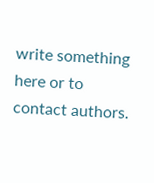write something here or to contact authors.